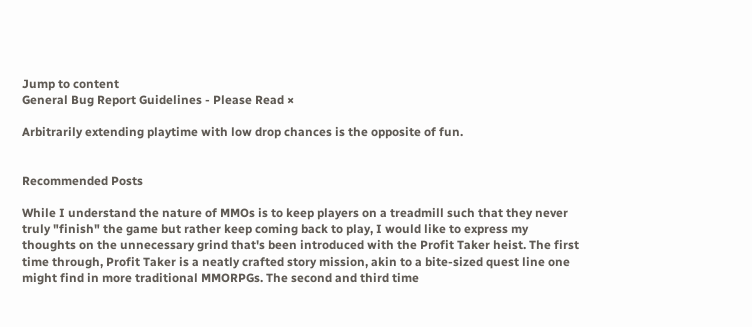Jump to content
General Bug Report Guidelines - Please Read ×

Arbitrarily extending playtime with low drop chances is the opposite of fun.


Recommended Posts

While I understand the nature of MMOs is to keep players on a treadmill such that they never truly "finish" the game but rather keep coming back to play, I would like to express my thoughts on the unnecessary grind that's been introduced with the Profit Taker heist. The first time through, Profit Taker is a neatly crafted story mission, akin to a bite-sized quest line one might find in more traditional MMORPGs. The second and third time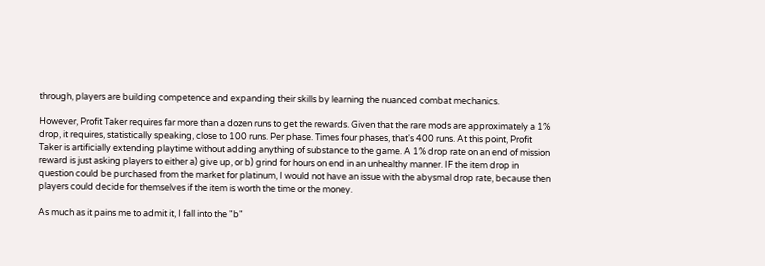through, players are building competence and expanding their skills by learning the nuanced combat mechanics.

However, Profit Taker requires far more than a dozen runs to get the rewards. Given that the rare mods are approximately a 1% drop, it requires, statistically speaking, close to 100 runs. Per phase. Times four phases, that's 400 runs. At this point, Profit Taker is artificially extending playtime without adding anything of substance to the game. A 1% drop rate on an end of mission reward is just asking players to either a) give up, or b) grind for hours on end in an unhealthy manner. IF the item drop in question could be purchased from the market for platinum, I would not have an issue with the abysmal drop rate, because then players could decide for themselves if the item is worth the time or the money.

As much as it pains me to admit it, I fall into the "b"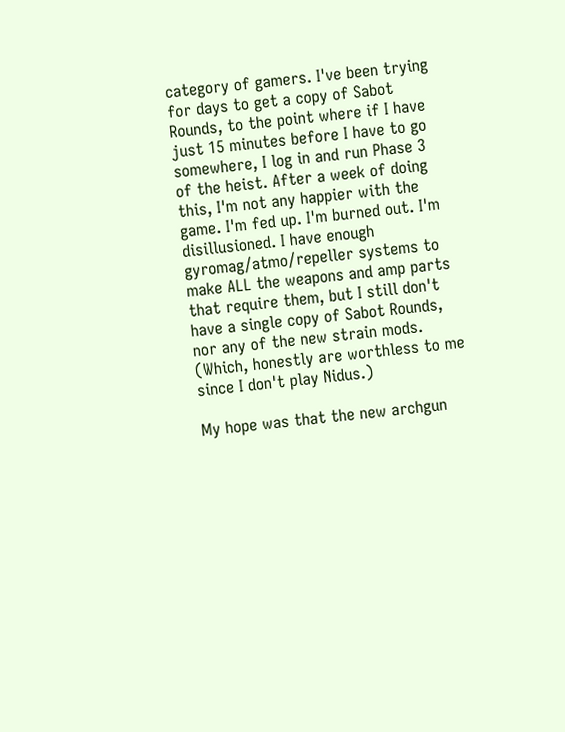category of gamers. I've been trying for days to get a copy of Sabot Rounds, to the point where if I have just 15 minutes before I have to go somewhere, I log in and run Phase 3 of the heist. After a week of doing this, I'm not any happier with the game. I'm fed up. I'm burned out. I'm disillusioned. I have enough gyromag/atmo/repeller systems to make ALL the weapons and amp parts that require them, but I still don't have a single copy of Sabot Rounds, nor any of the new strain mods. (Which, honestly are worthless to me since I don't play Nidus.)

My hope was that the new archgun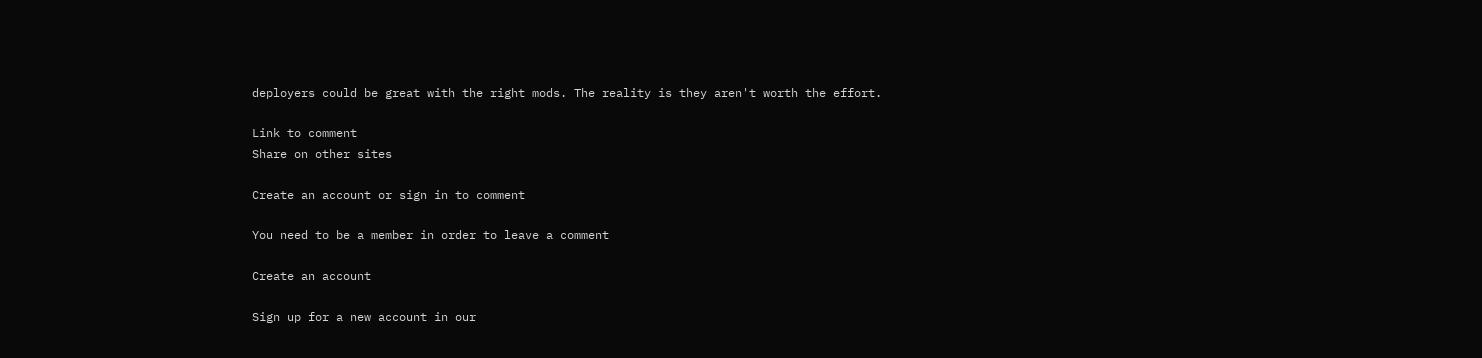deployers could be great with the right mods. The reality is they aren't worth the effort.

Link to comment
Share on other sites

Create an account or sign in to comment

You need to be a member in order to leave a comment

Create an account

Sign up for a new account in our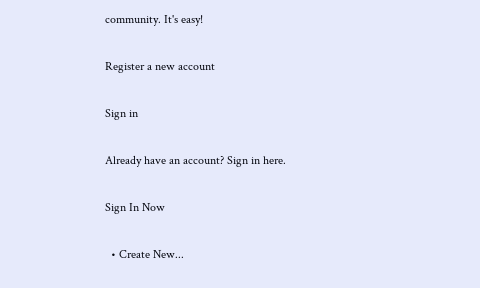community. It's easy!

Register a new account

Sign in

Already have an account? Sign in here.

Sign In Now

  • Create New...